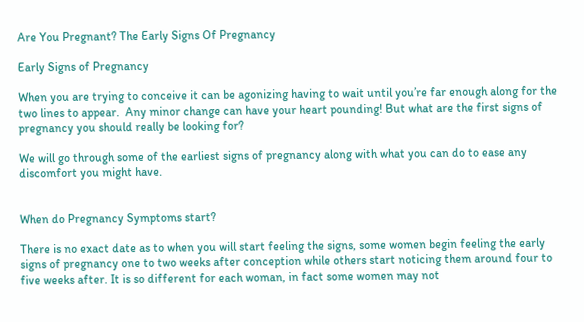Are You Pregnant? The Early Signs Of Pregnancy

Early Signs of Pregnancy

When you are trying to conceive it can be agonizing having to wait until you’re far enough along for the two lines to appear.  Any minor change can have your heart pounding! But what are the first signs of pregnancy you should really be looking for?

We will go through some of the earliest signs of pregnancy along with what you can do to ease any discomfort you might have.


When do Pregnancy Symptoms start?

There is no exact date as to when you will start feeling the signs, some women begin feeling the early signs of pregnancy one to two weeks after conception while others start noticing them around four to five weeks after. It is so different for each woman, in fact some women may not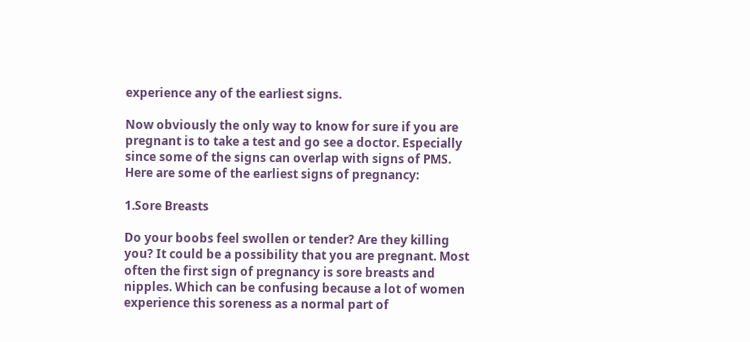experience any of the earliest signs.

Now obviously the only way to know for sure if you are pregnant is to take a test and go see a doctor. Especially since some of the signs can overlap with signs of PMS. Here are some of the earliest signs of pregnancy:

1.Sore Breasts

Do your boobs feel swollen or tender? Are they killing you? It could be a possibility that you are pregnant. Most often the first sign of pregnancy is sore breasts and nipples. Which can be confusing because a lot of women experience this soreness as a normal part of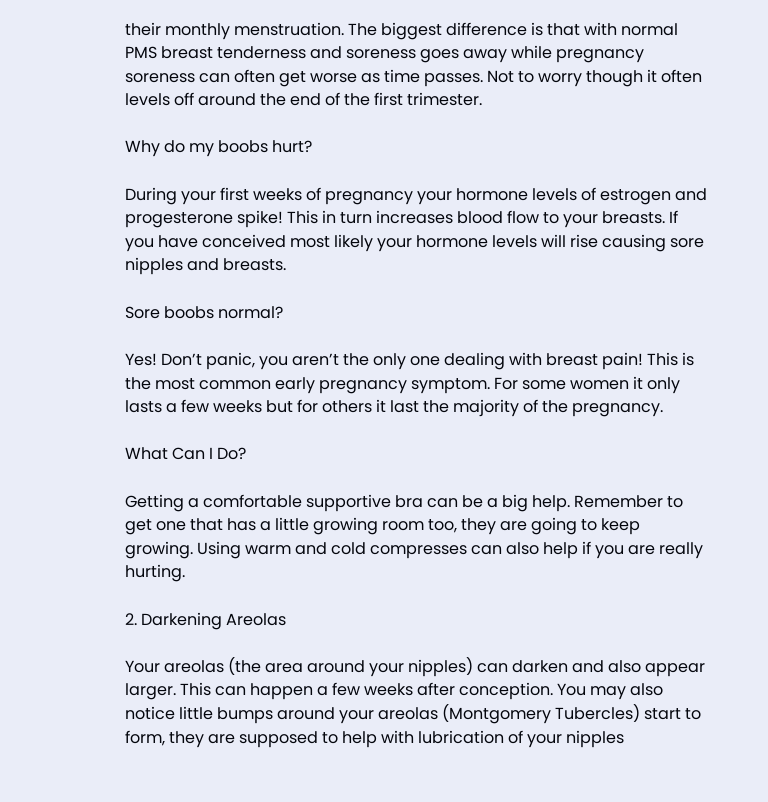their monthly menstruation. The biggest difference is that with normal PMS breast tenderness and soreness goes away while pregnancy soreness can often get worse as time passes. Not to worry though it often levels off around the end of the first trimester.

Why do my boobs hurt?

During your first weeks of pregnancy your hormone levels of estrogen and progesterone spike! This in turn increases blood flow to your breasts. If you have conceived most likely your hormone levels will rise causing sore nipples and breasts.

Sore boobs normal?

Yes! Don’t panic, you aren’t the only one dealing with breast pain! This is the most common early pregnancy symptom. For some women it only lasts a few weeks but for others it last the majority of the pregnancy.

What Can I Do?

Getting a comfortable supportive bra can be a big help. Remember to get one that has a little growing room too, they are going to keep growing. Using warm and cold compresses can also help if you are really hurting.

2. Darkening Areolas

Your areolas (the area around your nipples) can darken and also appear larger. This can happen a few weeks after conception. You may also notice little bumps around your areolas (Montgomery Tubercles) start to form, they are supposed to help with lubrication of your nipples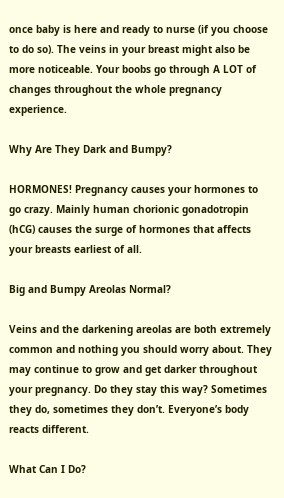once baby is here and ready to nurse (if you choose to do so). The veins in your breast might also be more noticeable. Your boobs go through A LOT of changes throughout the whole pregnancy experience.

Why Are They Dark and Bumpy?

HORMONES! Pregnancy causes your hormones to go crazy. Mainly human chorionic gonadotropin (hCG) causes the surge of hormones that affects your breasts earliest of all.

Big and Bumpy Areolas Normal?

Veins and the darkening areolas are both extremely common and nothing you should worry about. They may continue to grow and get darker throughout your pregnancy. Do they stay this way? Sometimes they do, sometimes they don’t. Everyone’s body reacts different.

What Can I Do?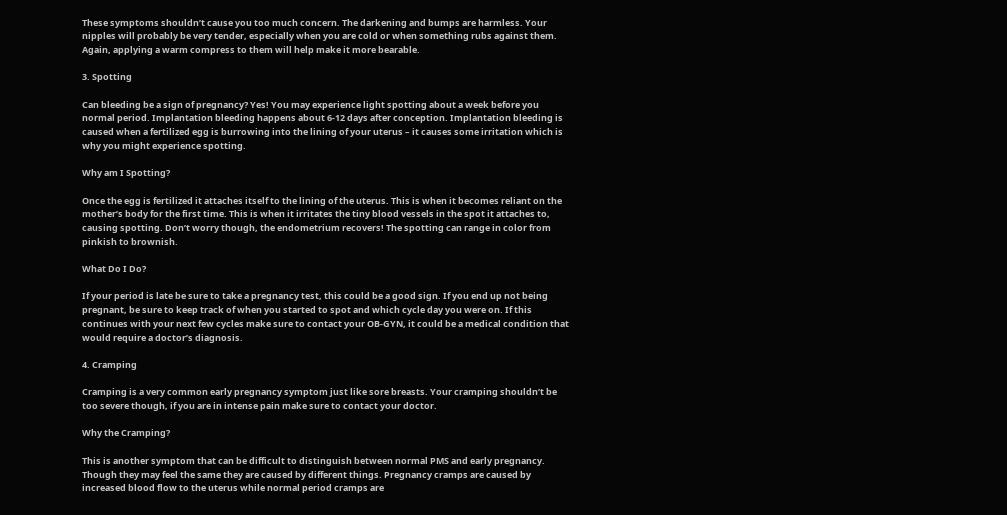These symptoms shouldn’t cause you too much concern. The darkening and bumps are harmless. Your nipples will probably be very tender, especially when you are cold or when something rubs against them. Again, applying a warm compress to them will help make it more bearable.

3. Spotting

Can bleeding be a sign of pregnancy? Yes! You may experience light spotting about a week before you normal period. Implantation bleeding happens about 6-12 days after conception. Implantation bleeding is caused when a fertilized egg is burrowing into the lining of your uterus – it causes some irritation which is why you might experience spotting.

Why am I Spotting?

Once the egg is fertilized it attaches itself to the lining of the uterus. This is when it becomes reliant on the mother’s body for the first time. This is when it irritates the tiny blood vessels in the spot it attaches to, causing spotting. Don’t worry though, the endometrium recovers! The spotting can range in color from pinkish to brownish.

What Do I Do?

If your period is late be sure to take a pregnancy test, this could be a good sign. If you end up not being pregnant, be sure to keep track of when you started to spot and which cycle day you were on. If this continues with your next few cycles make sure to contact your OB-GYN, it could be a medical condition that would require a doctor’s diagnosis.

4. Cramping

Cramping is a very common early pregnancy symptom just like sore breasts. Your cramping shouldn’t be too severe though, if you are in intense pain make sure to contact your doctor.

Why the Cramping?

This is another symptom that can be difficult to distinguish between normal PMS and early pregnancy. Though they may feel the same they are caused by different things. Pregnancy cramps are caused by increased blood flow to the uterus while normal period cramps are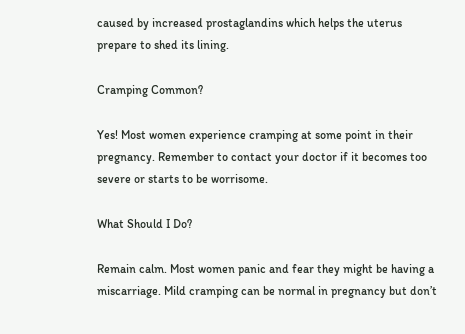caused by increased prostaglandins which helps the uterus prepare to shed its lining.

Cramping Common?

Yes! Most women experience cramping at some point in their pregnancy. Remember to contact your doctor if it becomes too severe or starts to be worrisome.

What Should I Do?

Remain calm. Most women panic and fear they might be having a miscarriage. Mild cramping can be normal in pregnancy but don’t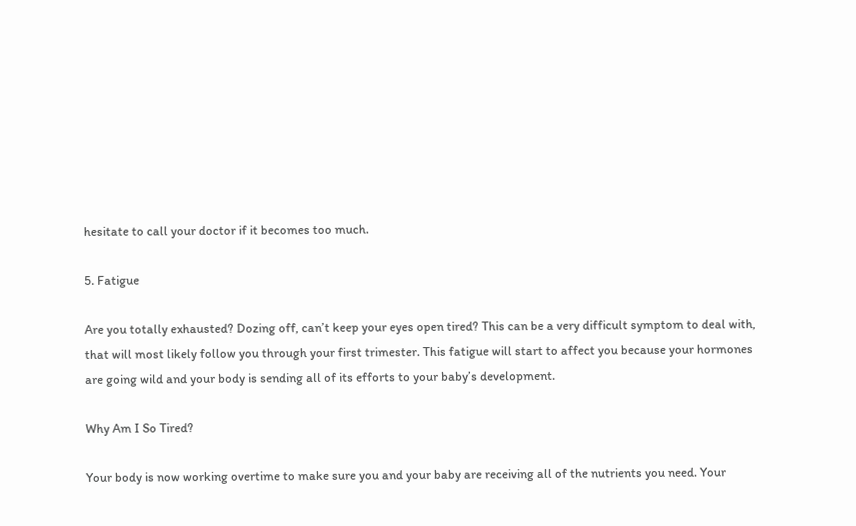hesitate to call your doctor if it becomes too much.

5. Fatigue

Are you totally exhausted? Dozing off, can’t keep your eyes open tired? This can be a very difficult symptom to deal with, that will most likely follow you through your first trimester. This fatigue will start to affect you because your hormones are going wild and your body is sending all of its efforts to your baby’s development.

Why Am I So Tired?

Your body is now working overtime to make sure you and your baby are receiving all of the nutrients you need. Your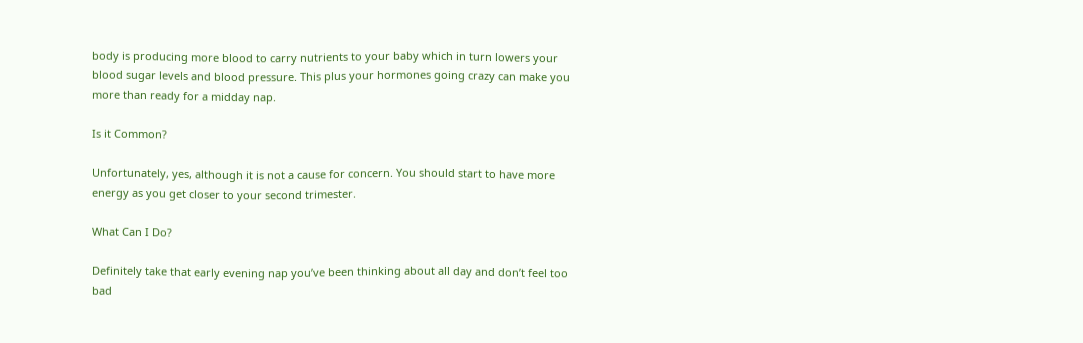body is producing more blood to carry nutrients to your baby which in turn lowers your blood sugar levels and blood pressure. This plus your hormones going crazy can make you more than ready for a midday nap.

Is it Common?

Unfortunately, yes, although it is not a cause for concern. You should start to have more energy as you get closer to your second trimester.

What Can I Do?

Definitely take that early evening nap you’ve been thinking about all day and don’t feel too bad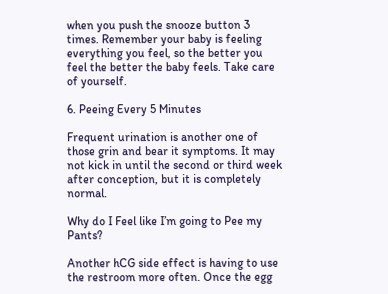when you push the snooze button 3 times. Remember your baby is feeling everything you feel, so the better you feel the better the baby feels. Take care of yourself.

6. Peeing Every 5 Minutes

Frequent urination is another one of those grin and bear it symptoms. It may not kick in until the second or third week after conception, but it is completely normal.

Why do I Feel like I’m going to Pee my Pants?

Another hCG side effect is having to use the restroom more often. Once the egg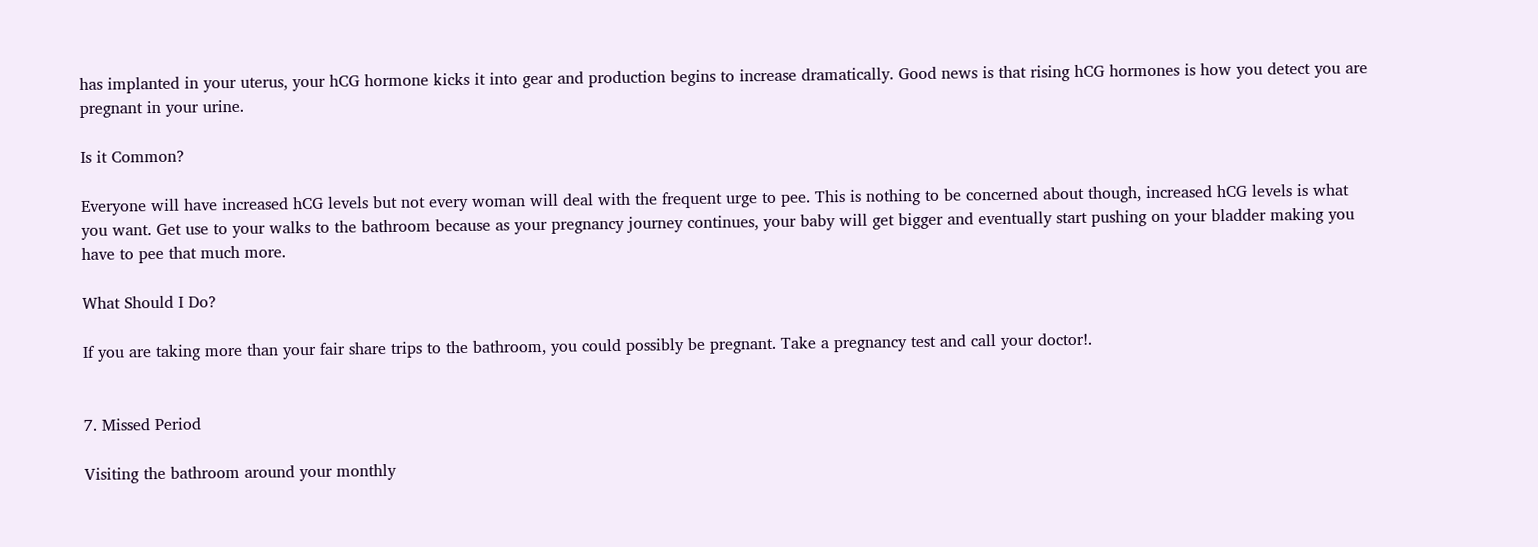has implanted in your uterus, your hCG hormone kicks it into gear and production begins to increase dramatically. Good news is that rising hCG hormones is how you detect you are pregnant in your urine.

Is it Common?

Everyone will have increased hCG levels but not every woman will deal with the frequent urge to pee. This is nothing to be concerned about though, increased hCG levels is what you want. Get use to your walks to the bathroom because as your pregnancy journey continues, your baby will get bigger and eventually start pushing on your bladder making you have to pee that much more.

What Should I Do?

If you are taking more than your fair share trips to the bathroom, you could possibly be pregnant. Take a pregnancy test and call your doctor!.


7. Missed Period

Visiting the bathroom around your monthly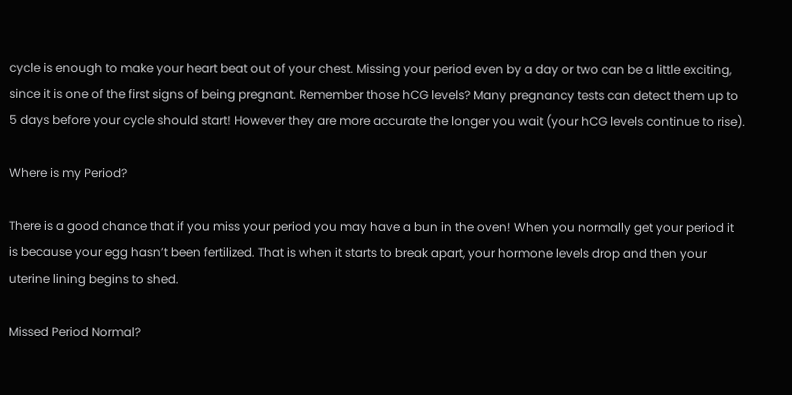cycle is enough to make your heart beat out of your chest. Missing your period even by a day or two can be a little exciting, since it is one of the first signs of being pregnant. Remember those hCG levels? Many pregnancy tests can detect them up to 5 days before your cycle should start! However they are more accurate the longer you wait (your hCG levels continue to rise).

Where is my Period?

There is a good chance that if you miss your period you may have a bun in the oven! When you normally get your period it is because your egg hasn’t been fertilized. That is when it starts to break apart, your hormone levels drop and then your uterine lining begins to shed.

Missed Period Normal?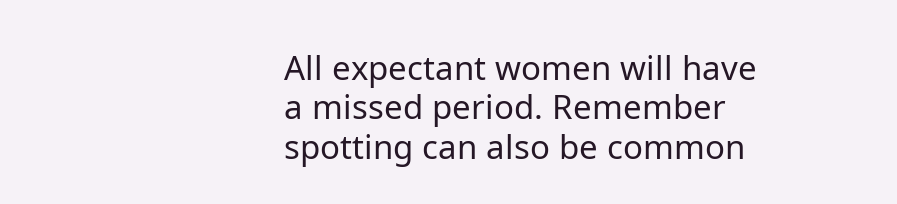All expectant women will have a missed period. Remember spotting can also be common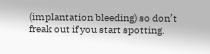(implantation bleeding) so don’t freak out if you start spotting.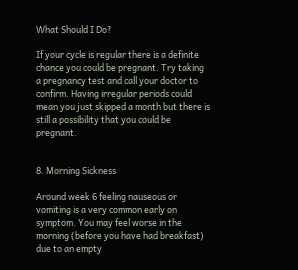What Should I Do?

If your cycle is regular there is a definite chance you could be pregnant. Try taking a pregnancy test and call your doctor to confirm. Having irregular periods could mean you just skipped a month but there is still a possibility that you could be pregnant.


8. Morning Sickness

Around week 6 feeling nauseous or vomiting is a very common early on symptom. You may feel worse in the morning (before you have had breakfast) due to an empty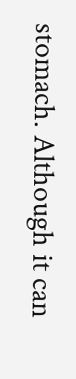stomach. Although it can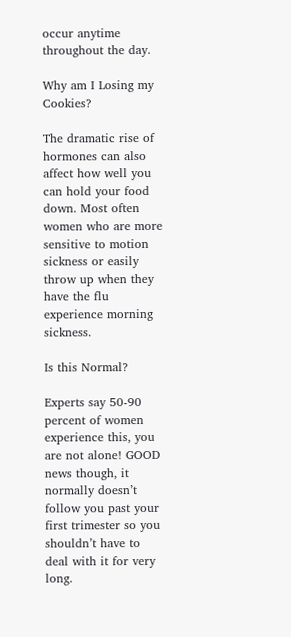occur anytime throughout the day.

Why am I Losing my Cookies?

The dramatic rise of hormones can also affect how well you can hold your food down. Most often women who are more sensitive to motion sickness or easily throw up when they have the flu experience morning sickness.

Is this Normal?

Experts say 50-90 percent of women experience this, you are not alone! GOOD news though, it normally doesn’t follow you past your first trimester so you shouldn’t have to deal with it for very long.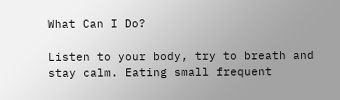What Can I Do?

Listen to your body, try to breath and stay calm. Eating small frequent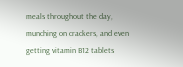meals throughout the day, munching on crackers, and even getting vitamin B12 tablets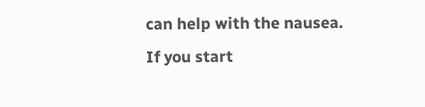can help with the nausea. If you start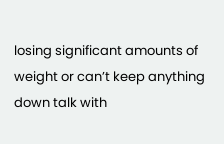losing significant amounts of weight or can’t keep anything down talk with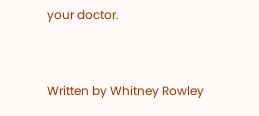your doctor.


Written by Whitney Rowley